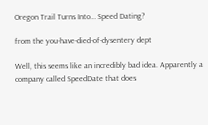Oregon Trail Turns Into… Speed Dating?

from the you-have-died-of-dysentery dept

Well, this seems like an incredibly bad idea. Apparently a company called SpeedDate that does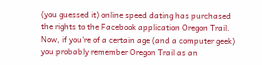(you guessed it) online speed dating has purchased the rights to the Facebook application Oregon Trail. Now, if you’re of a certain age (and a computer geek) you probably remember Oregon Trail as an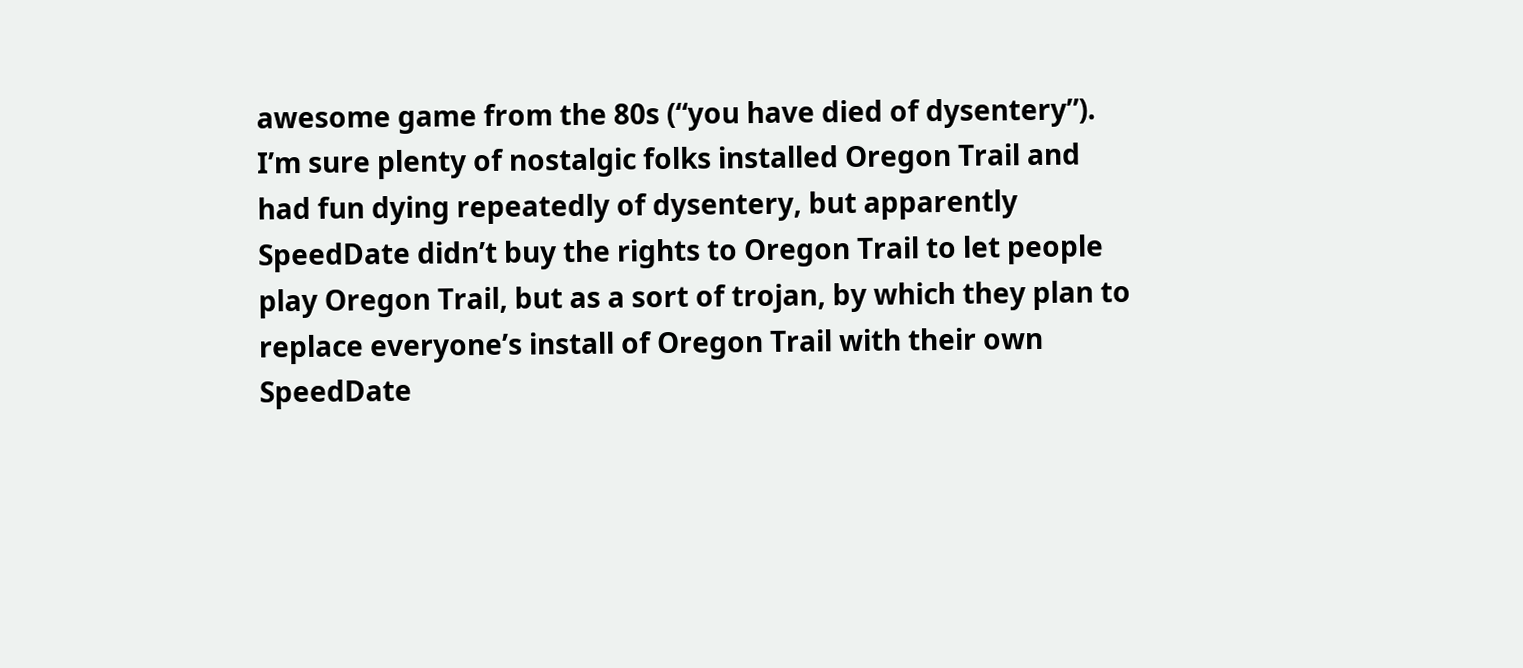awesome game from the 80s (“you have died of dysentery”). I’m sure plenty of nostalgic folks installed Oregon Trail and had fun dying repeatedly of dysentery, but apparently SpeedDate didn’t buy the rights to Oregon Trail to let people play Oregon Trail, but as a sort of trojan, by which they plan to replace everyone’s install of Oregon Trail with their own SpeedDate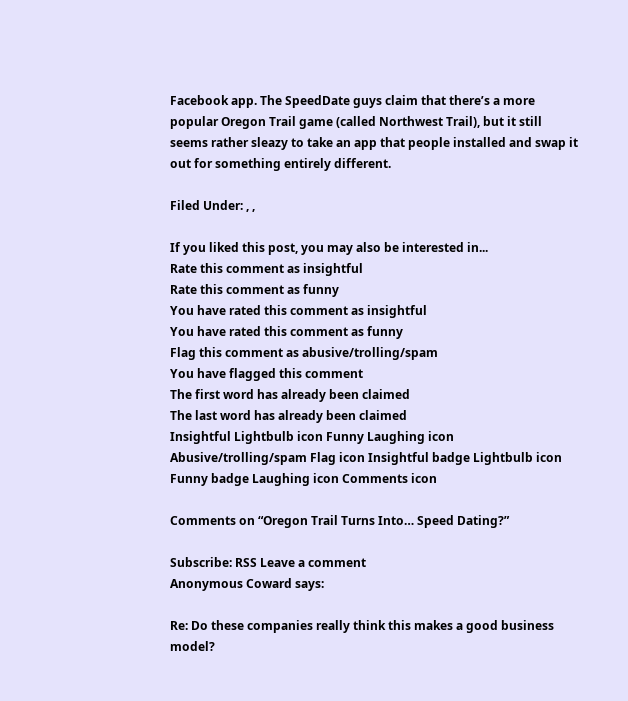Facebook app. The SpeedDate guys claim that there’s a more popular Oregon Trail game (called Northwest Trail), but it still seems rather sleazy to take an app that people installed and swap it out for something entirely different.

Filed Under: , ,

If you liked this post, you may also be interested in...
Rate this comment as insightful
Rate this comment as funny
You have rated this comment as insightful
You have rated this comment as funny
Flag this comment as abusive/trolling/spam
You have flagged this comment
The first word has already been claimed
The last word has already been claimed
Insightful Lightbulb icon Funny Laughing icon Abusive/trolling/spam Flag icon Insightful badge Lightbulb icon Funny badge Laughing icon Comments icon

Comments on “Oregon Trail Turns Into… Speed Dating?”

Subscribe: RSS Leave a comment
Anonymous Coward says:

Re: Do these companies really think this makes a good business model?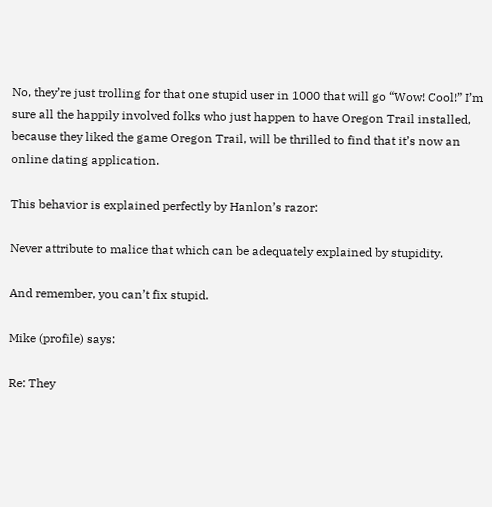No, they’re just trolling for that one stupid user in 1000 that will go “Wow! Cool!” I’m sure all the happily involved folks who just happen to have Oregon Trail installed, because they liked the game Oregon Trail, will be thrilled to find that it’s now an online dating application.

This behavior is explained perfectly by Hanlon’s razor:

Never attribute to malice that which can be adequately explained by stupidity.

And remember, you can’t fix stupid.

Mike (profile) says:

Re: They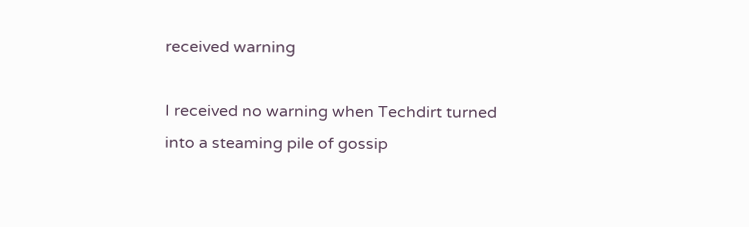received warning

I received no warning when Techdirt turned into a steaming pile of gossip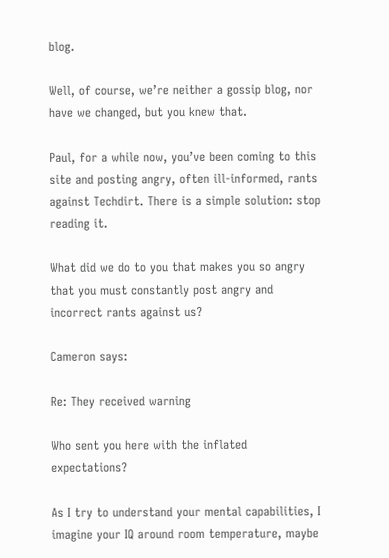blog.

Well, of course, we’re neither a gossip blog, nor have we changed, but you knew that.

Paul, for a while now, you’ve been coming to this site and posting angry, often ill-informed, rants against Techdirt. There is a simple solution: stop reading it.

What did we do to you that makes you so angry that you must constantly post angry and incorrect rants against us?

Cameron says:

Re: They received warning

Who sent you here with the inflated expectations?

As I try to understand your mental capabilities, I imagine your IQ around room temperature, maybe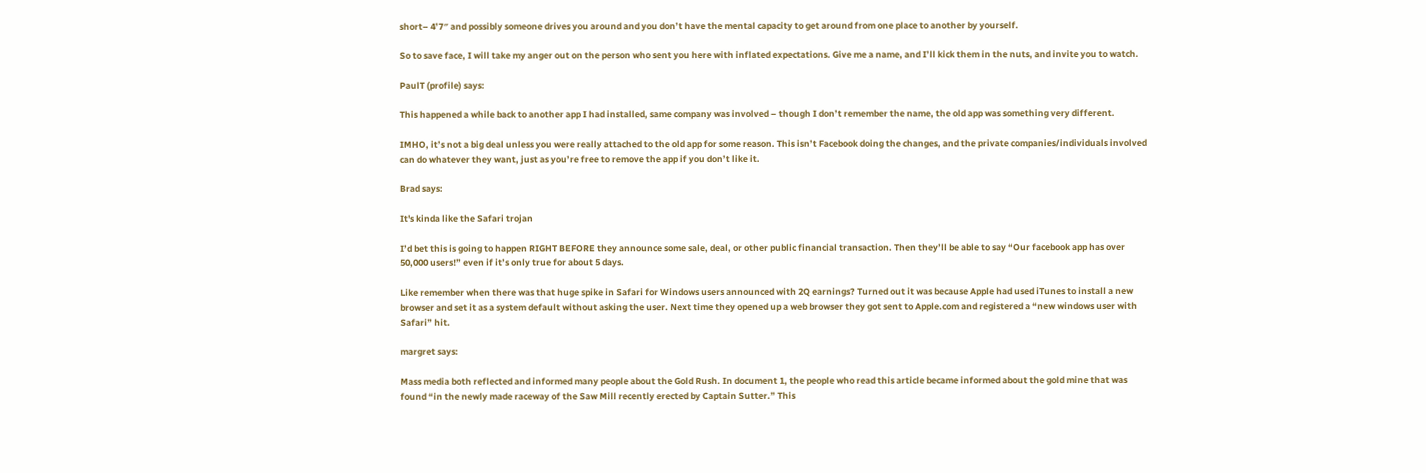short– 4’7″ and possibly someone drives you around and you don’t have the mental capacity to get around from one place to another by yourself.

So to save face, I will take my anger out on the person who sent you here with inflated expectations. Give me a name, and I’ll kick them in the nuts, and invite you to watch.

PaulT (profile) says:

This happened a while back to another app I had installed, same company was involved – though I don’t remember the name, the old app was something very different.

IMHO, it’s not a big deal unless you were really attached to the old app for some reason. This isn’t Facebook doing the changes, and the private companies/individuals involved can do whatever they want, just as you’re free to remove the app if you don’t like it.

Brad says:

It's kinda like the Safari trojan

I’d bet this is going to happen RIGHT BEFORE they announce some sale, deal, or other public financial transaction. Then they’ll be able to say “Our facebook app has over 50,000 users!” even if it’s only true for about 5 days.

Like remember when there was that huge spike in Safari for Windows users announced with 2Q earnings? Turned out it was because Apple had used iTunes to install a new browser and set it as a system default without asking the user. Next time they opened up a web browser they got sent to Apple.com and registered a “new windows user with Safari” hit.

margret says:

Mass media both reflected and informed many people about the Gold Rush. In document 1, the people who read this article became informed about the gold mine that was found “in the newly made raceway of the Saw Mill recently erected by Captain Sutter.” This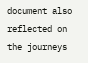document also reflected on the journeys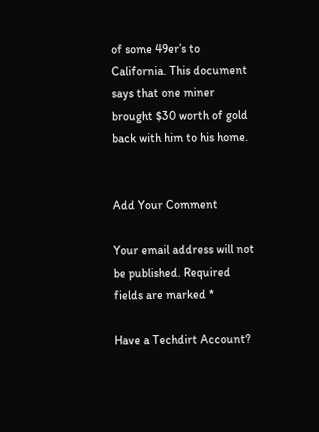of some 49er’s to California. This document says that one miner brought $30 worth of gold back with him to his home.


Add Your Comment

Your email address will not be published. Required fields are marked *

Have a Techdirt Account?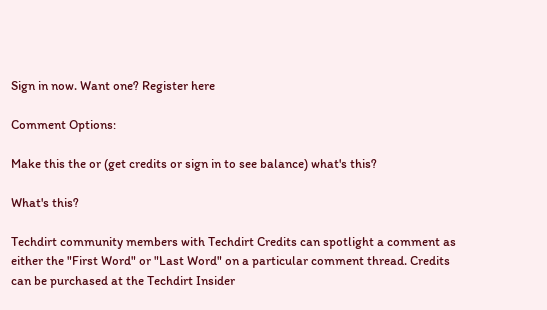Sign in now. Want one? Register here

Comment Options:

Make this the or (get credits or sign in to see balance) what's this?

What's this?

Techdirt community members with Techdirt Credits can spotlight a comment as either the "First Word" or "Last Word" on a particular comment thread. Credits can be purchased at the Techdirt Insider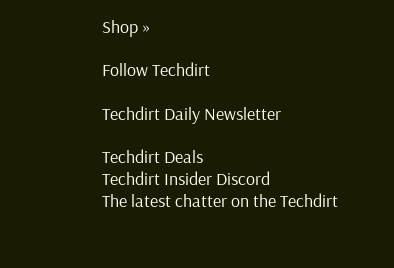Shop »

Follow Techdirt

Techdirt Daily Newsletter

Techdirt Deals
Techdirt Insider Discord
The latest chatter on the Techdirt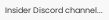Insider Discord channel...